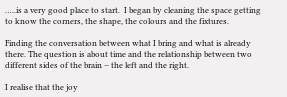…..is a very good place to start.  I began by cleaning the space getting to know the corners, the shape, the colours and the fixtures.

Finding the conversation between what I bring and what is already there. The question is about time and the relationship between two different sides of the brain – the left and the right.

I realise that the joy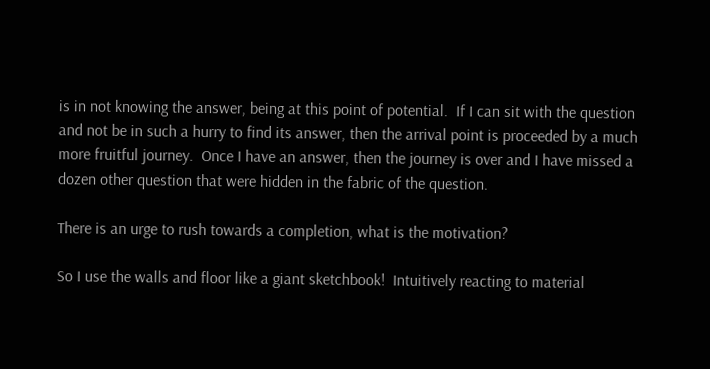is in not knowing the answer, being at this point of potential.  If I can sit with the question and not be in such a hurry to find its answer, then the arrival point is proceeded by a much more fruitful journey.  Once I have an answer, then the journey is over and I have missed a dozen other question that were hidden in the fabric of the question.

There is an urge to rush towards a completion, what is the motivation?

So I use the walls and floor like a giant sketchbook!  Intuitively reacting to material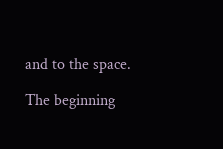and to the space.

The beginning